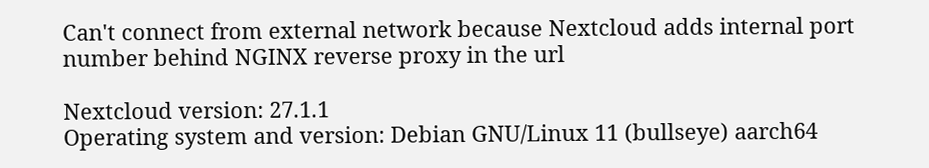Can't connect from external network because Nextcloud adds internal port number behind NGINX reverse proxy in the url

Nextcloud version: 27.1.1
Operating system and version: Debian GNU/Linux 11 (bullseye) aarch64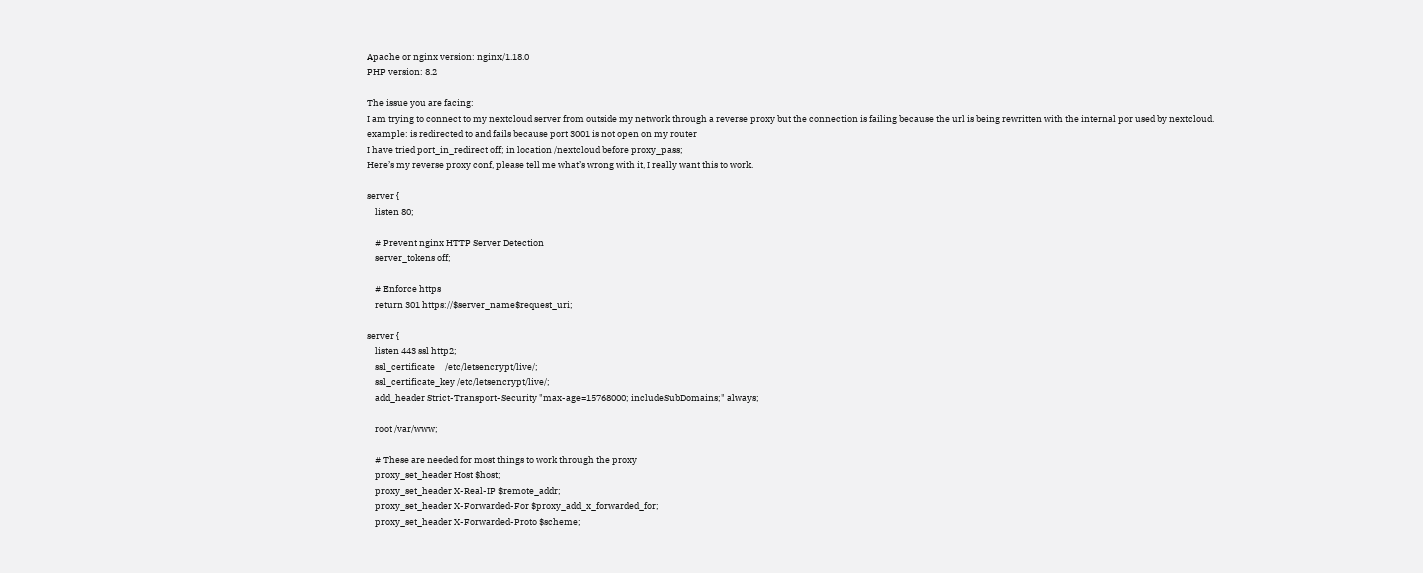Apache or nginx version: nginx/1.18.0
PHP version: 8.2

The issue you are facing:
I am trying to connect to my nextcloud server from outside my network through a reverse proxy but the connection is failing because the url is being rewritten with the internal por used by nextcloud.
example: is redirected to and fails because port 3001 is not open on my router
I have tried port_in_redirect off; in location /nextcloud before proxy_pass;
Here’s my reverse proxy conf, please tell me what’s wrong with it, I really want this to work.

server {
    listen 80;

    # Prevent nginx HTTP Server Detection
    server_tokens off;

    # Enforce https
    return 301 https://$server_name$request_uri;

server {
    listen 443 ssl http2;
    ssl_certificate     /etc/letsencrypt/live/;
    ssl_certificate_key /etc/letsencrypt/live/;
    add_header Strict-Transport-Security "max-age=15768000; includeSubDomains;" always;

    root /var/www;

    # These are needed for most things to work through the proxy
    proxy_set_header Host $host;
    proxy_set_header X-Real-IP $remote_addr;
    proxy_set_header X-Forwarded-For $proxy_add_x_forwarded_for;
    proxy_set_header X-Forwarded-Proto $scheme;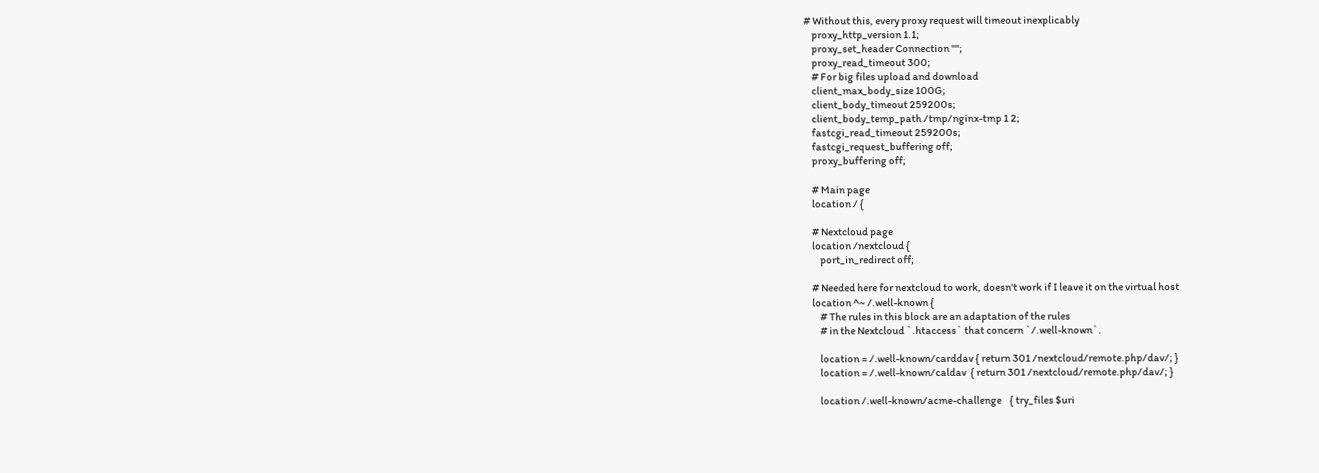# Without this, every proxy request will timeout inexplicably
    proxy_http_version 1.1;
    proxy_set_header Connection "";
    proxy_read_timeout 300;
    # For big files upload and download
    client_max_body_size 100G;
    client_body_timeout 259200s;
    client_body_temp_path /tmp/nginx-tmp 1 2;
    fastcgi_read_timeout 259200s;
    fastcgi_request_buffering off;
    proxy_buffering off;

    # Main page
    location / {

    # Nextcloud page
    location /nextcloud {
        port_in_redirect off;

    # Needed here for nextcloud to work, doesn't work if I leave it on the virtual host
    location ^~ /.well-known {
        # The rules in this block are an adaptation of the rules
        # in the Nextcloud `.htaccess` that concern `/.well-known`.

        location = /.well-known/carddav { return 301 /nextcloud/remote.php/dav/; }
        location = /.well-known/caldav  { return 301 /nextcloud/remote.php/dav/; }

        location /.well-known/acme-challenge    { try_files $uri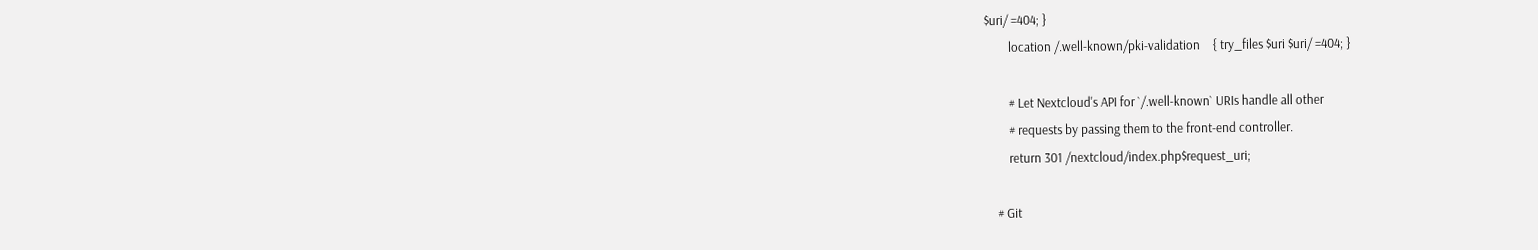$uri/ =404; }
        location /.well-known/pki-validation    { try_files $uri $uri/ =404; }

        # Let Nextcloud's API for `/.well-known` URIs handle all other
        # requests by passing them to the front-end controller.
        return 301 /nextcloud/index.php$request_uri;

    # Git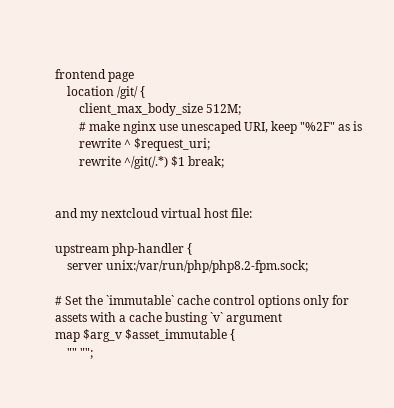frontend page
    location /git/ {
        client_max_body_size 512M;
        # make nginx use unescaped URI, keep "%2F" as is
        rewrite ^ $request_uri;
        rewrite ^/git(/.*) $1 break;


and my nextcloud virtual host file:

upstream php-handler {
    server unix:/var/run/php/php8.2-fpm.sock;

# Set the `immutable` cache control options only for assets with a cache busting `v` argument
map $arg_v $asset_immutable {
    "" "";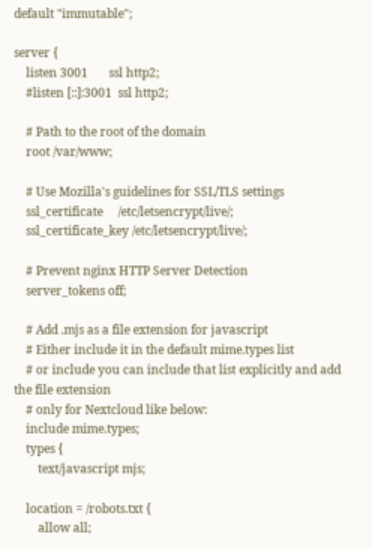default "immutable";

server {
    listen 3001       ssl http2;
    #listen [::]:3001  ssl http2;

    # Path to the root of the domain
    root /var/www;

    # Use Mozilla's guidelines for SSL/TLS settings
    ssl_certificate     /etc/letsencrypt/live/;
    ssl_certificate_key /etc/letsencrypt/live/;

    # Prevent nginx HTTP Server Detection
    server_tokens off;

    # Add .mjs as a file extension for javascript
    # Either include it in the default mime.types list
    # or include you can include that list explicitly and add the file extension
    # only for Nextcloud like below:
    include mime.types;
    types {
        text/javascript mjs;

    location = /robots.txt {
        allow all;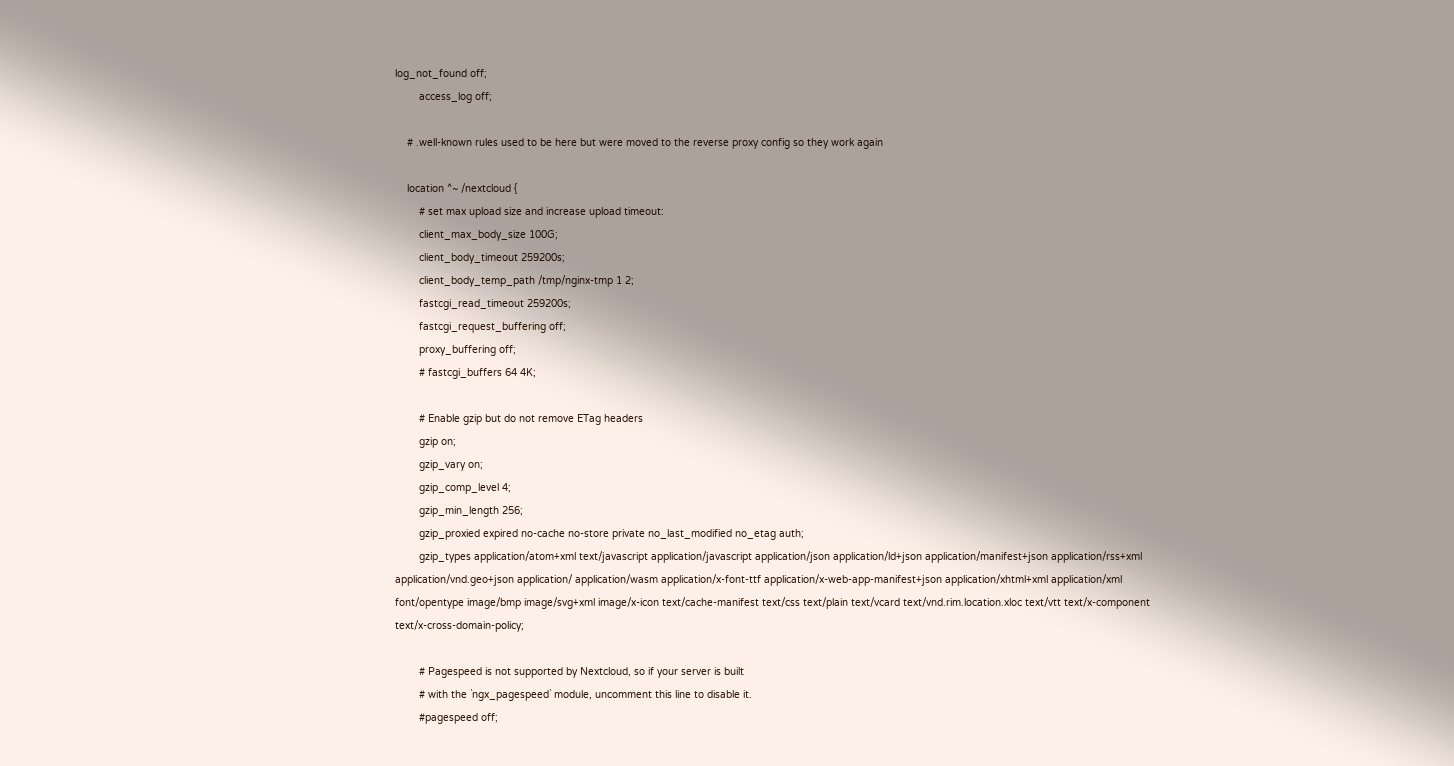log_not_found off;
        access_log off;

    # .well-known rules used to be here but were moved to the reverse proxy config so they work again

    location ^~ /nextcloud {
        # set max upload size and increase upload timeout:
        client_max_body_size 100G;
        client_body_timeout 259200s;
        client_body_temp_path /tmp/nginx-tmp 1 2;
        fastcgi_read_timeout 259200s;
        fastcgi_request_buffering off;
        proxy_buffering off;
        # fastcgi_buffers 64 4K;

        # Enable gzip but do not remove ETag headers
        gzip on;
        gzip_vary on;
        gzip_comp_level 4;
        gzip_min_length 256;
        gzip_proxied expired no-cache no-store private no_last_modified no_etag auth;
        gzip_types application/atom+xml text/javascript application/javascript application/json application/ld+json application/manifest+json application/rss+xml application/vnd.geo+json application/ application/wasm application/x-font-ttf application/x-web-app-manifest+json application/xhtml+xml application/xml font/opentype image/bmp image/svg+xml image/x-icon text/cache-manifest text/css text/plain text/vcard text/vnd.rim.location.xloc text/vtt text/x-component text/x-cross-domain-policy;

        # Pagespeed is not supported by Nextcloud, so if your server is built
        # with the `ngx_pagespeed` module, uncomment this line to disable it.
        #pagespeed off;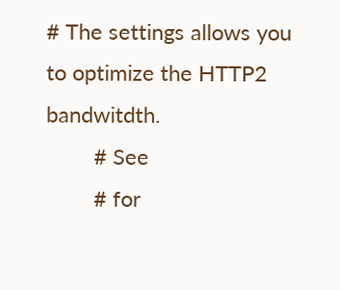# The settings allows you to optimize the HTTP2 bandwitdth.
        # See
        # for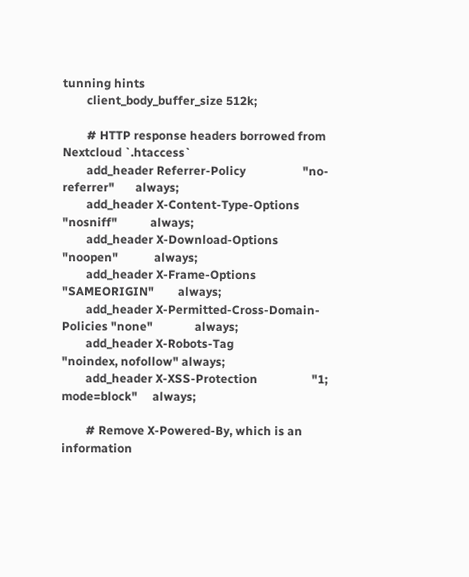tunning hints
        client_body_buffer_size 512k;

        # HTTP response headers borrowed from Nextcloud `.htaccess`
        add_header Referrer-Policy                   "no-referrer"       always;
        add_header X-Content-Type-Options            "nosniff"           always;
        add_header X-Download-Options                "noopen"            always;
        add_header X-Frame-Options                   "SAMEORIGIN"        always;
        add_header X-Permitted-Cross-Domain-Policies "none"              always;
        add_header X-Robots-Tag                      "noindex, nofollow" always;
        add_header X-XSS-Protection                  "1; mode=block"     always;

        # Remove X-Powered-By, which is an information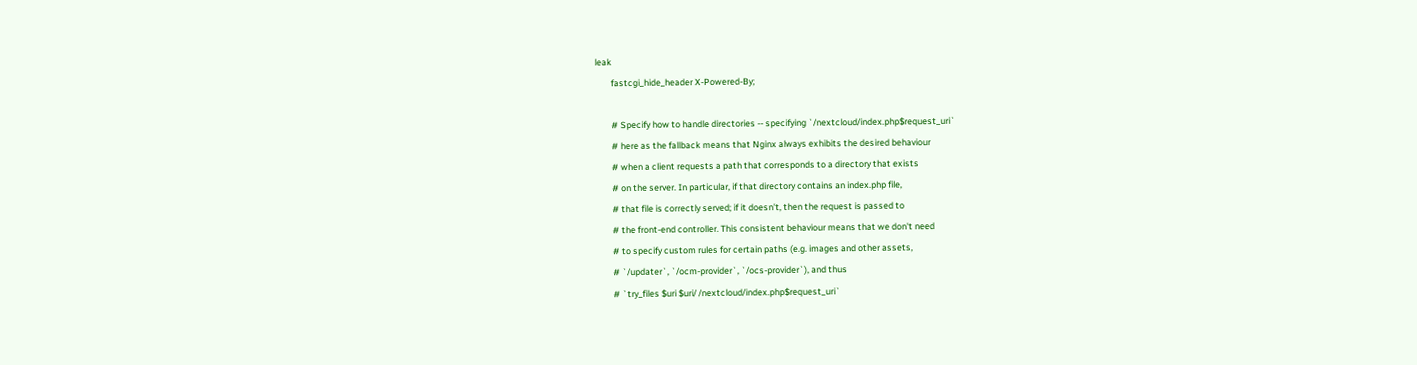leak
        fastcgi_hide_header X-Powered-By;

        # Specify how to handle directories -- specifying `/nextcloud/index.php$request_uri`
        # here as the fallback means that Nginx always exhibits the desired behaviour
        # when a client requests a path that corresponds to a directory that exists
        # on the server. In particular, if that directory contains an index.php file,
        # that file is correctly served; if it doesn't, then the request is passed to
        # the front-end controller. This consistent behaviour means that we don't need
        # to specify custom rules for certain paths (e.g. images and other assets,
        # `/updater`, `/ocm-provider`, `/ocs-provider`), and thus
        # `try_files $uri $uri/ /nextcloud/index.php$request_uri`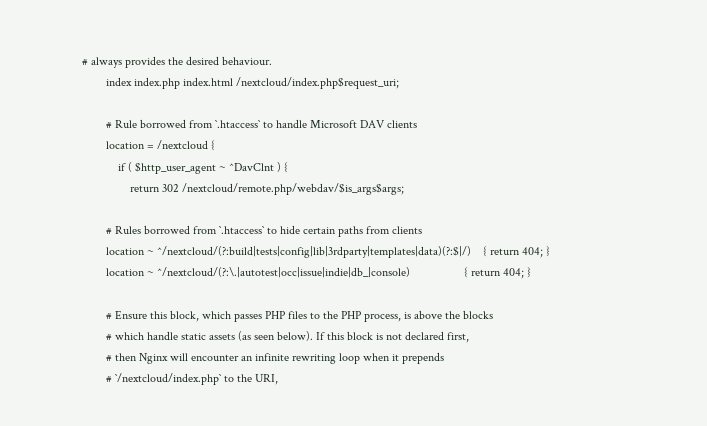# always provides the desired behaviour.
        index index.php index.html /nextcloud/index.php$request_uri;

        # Rule borrowed from `.htaccess` to handle Microsoft DAV clients
        location = /nextcloud {
            if ( $http_user_agent ~ ^DavClnt ) {
                return 302 /nextcloud/remote.php/webdav/$is_args$args;

        # Rules borrowed from `.htaccess` to hide certain paths from clients
        location ~ ^/nextcloud/(?:build|tests|config|lib|3rdparty|templates|data)(?:$|/)    { return 404; }
        location ~ ^/nextcloud/(?:\.|autotest|occ|issue|indie|db_|console)                  { return 404; }

        # Ensure this block, which passes PHP files to the PHP process, is above the blocks
        # which handle static assets (as seen below). If this block is not declared first,
        # then Nginx will encounter an infinite rewriting loop when it prepends
        # `/nextcloud/index.php` to the URI,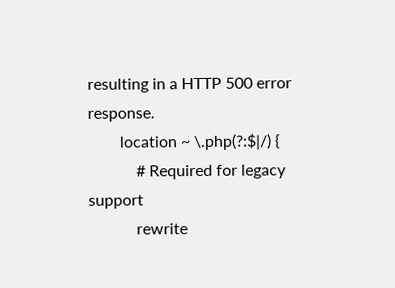resulting in a HTTP 500 error response.
        location ~ \.php(?:$|/) {
            # Required for legacy support
            rewrite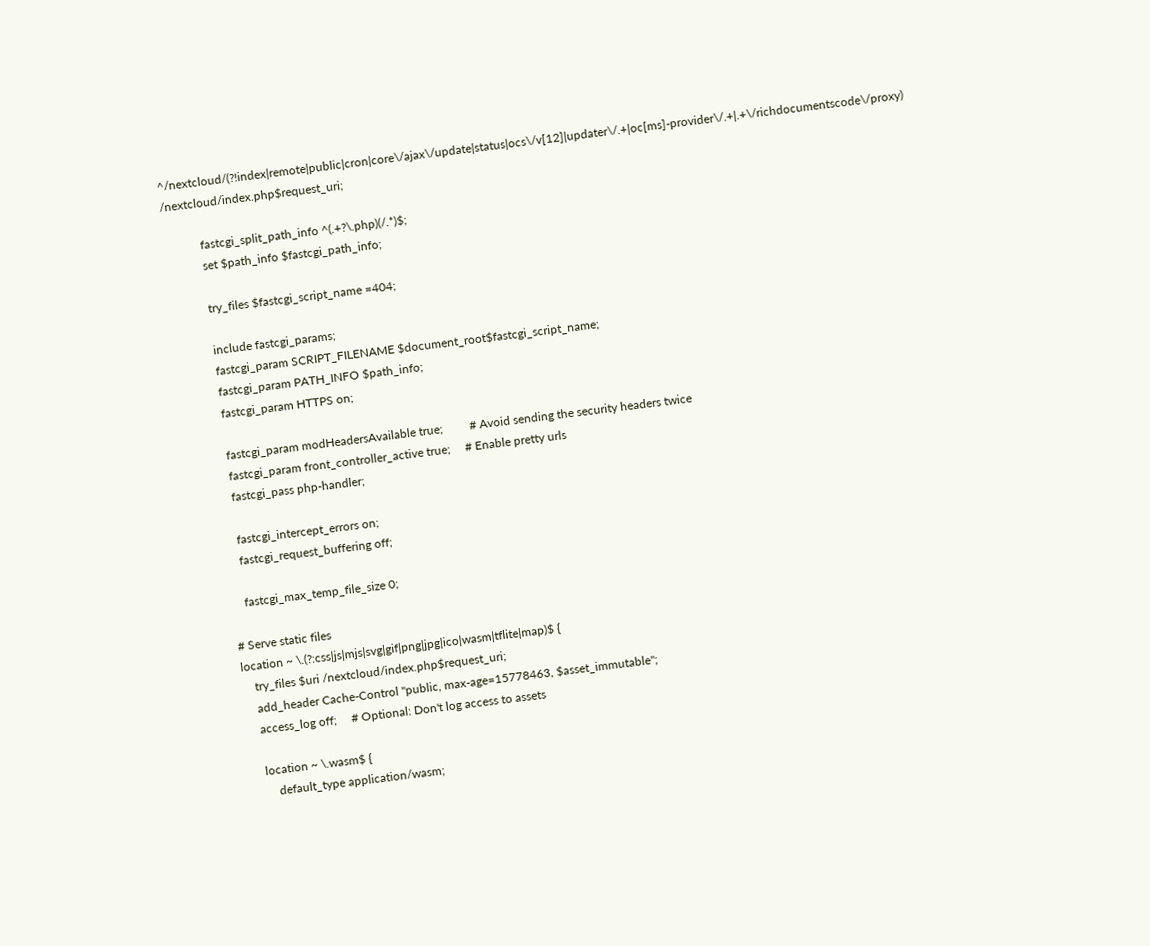^/nextcloud/(?!index|remote|public|cron|core\/ajax\/update|status|ocs\/v[12]|updater\/.+|oc[ms]-provider\/.+|.+\/richdocumentscode\/proxy) /nextcloud/index.php$request_uri;

            fastcgi_split_path_info ^(.+?\.php)(/.*)$;
            set $path_info $fastcgi_path_info;

            try_files $fastcgi_script_name =404;

            include fastcgi_params;
            fastcgi_param SCRIPT_FILENAME $document_root$fastcgi_script_name;
            fastcgi_param PATH_INFO $path_info;
            fastcgi_param HTTPS on;

            fastcgi_param modHeadersAvailable true;         # Avoid sending the security headers twice
            fastcgi_param front_controller_active true;     # Enable pretty urls
            fastcgi_pass php-handler;

            fastcgi_intercept_errors on;
            fastcgi_request_buffering off;

            fastcgi_max_temp_file_size 0;

        # Serve static files
        location ~ \.(?:css|js|mjs|svg|gif|png|jpg|ico|wasm|tflite|map)$ {
            try_files $uri /nextcloud/index.php$request_uri;
            add_header Cache-Control "public, max-age=15778463, $asset_immutable";
            access_log off;     # Optional: Don't log access to assets

            location ~ \.wasm$ {
                default_type application/wasm;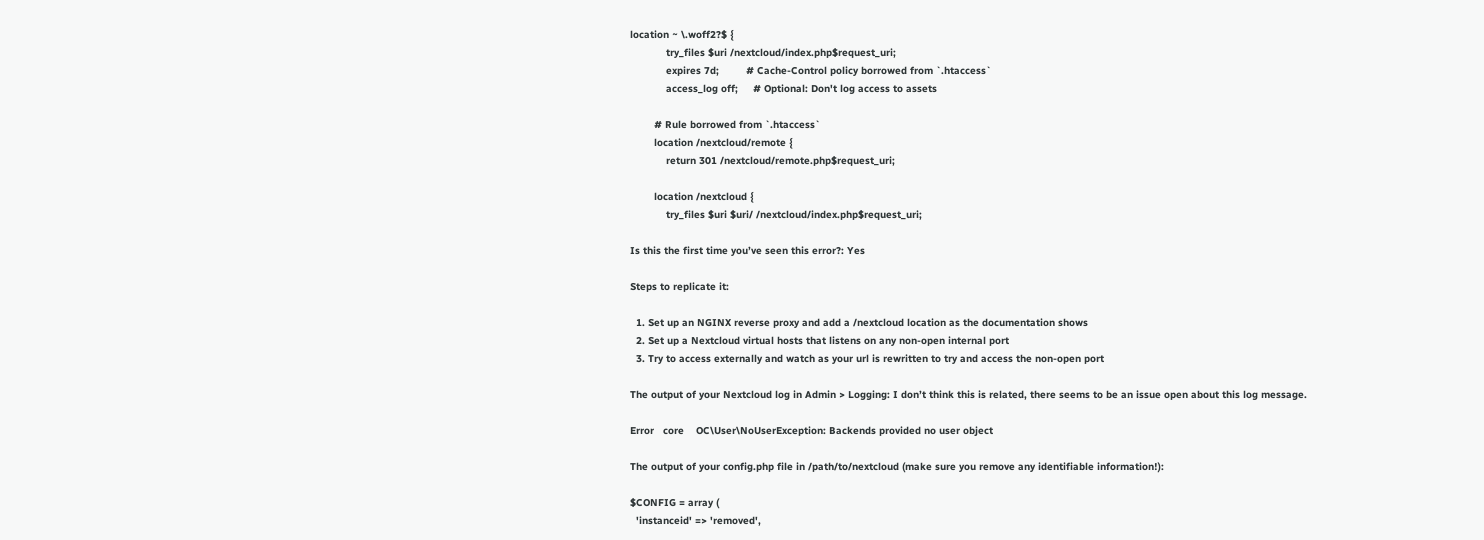location ~ \.woff2?$ {
            try_files $uri /nextcloud/index.php$request_uri;
            expires 7d;         # Cache-Control policy borrowed from `.htaccess`
            access_log off;     # Optional: Don't log access to assets

        # Rule borrowed from `.htaccess`
        location /nextcloud/remote {
            return 301 /nextcloud/remote.php$request_uri;

        location /nextcloud {
            try_files $uri $uri/ /nextcloud/index.php$request_uri;

Is this the first time you’ve seen this error?: Yes

Steps to replicate it:

  1. Set up an NGINX reverse proxy and add a /nextcloud location as the documentation shows
  2. Set up a Nextcloud virtual hosts that listens on any non-open internal port
  3. Try to access externally and watch as your url is rewritten to try and access the non-open port

The output of your Nextcloud log in Admin > Logging: I don’t think this is related, there seems to be an issue open about this log message.

Error   core    OC\User\NoUserException: Backends provided no user object

The output of your config.php file in /path/to/nextcloud (make sure you remove any identifiable information!):

$CONFIG = array (
  'instanceid' => 'removed',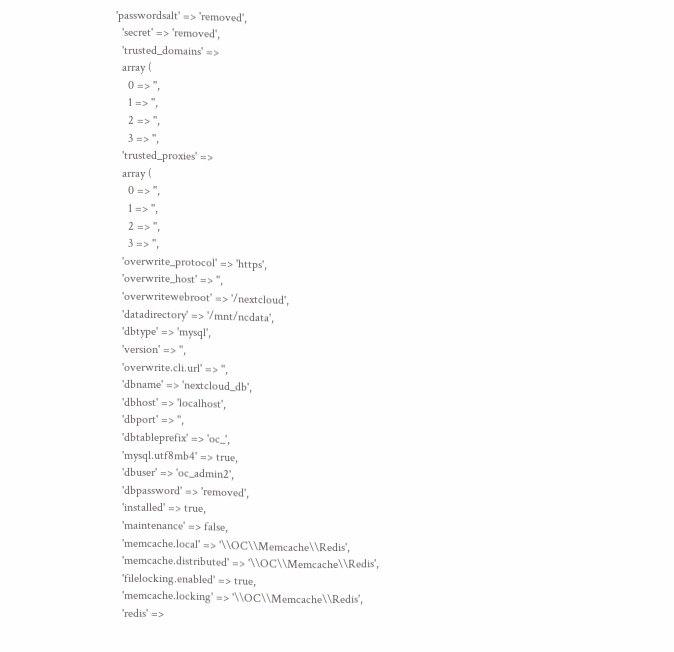'passwordsalt' => 'removed',
  'secret' => 'removed',
  'trusted_domains' =>
  array (
    0 => '',
    1 => '',
    2 => '',
    3 => '',
  'trusted_proxies' =>
  array (
    0 => '',
    1 => '',
    2 => '',
    3 => '',
  'overwrite_protocol' => 'https',
  'overwrite_host' => '',
  'overwritewebroot' => '/nextcloud',
  'datadirectory' => '/mnt/ncdata',
  'dbtype' => 'mysql',
  'version' => '',
  'overwrite.cli.url' => '',
  'dbname' => 'nextcloud_db',
  'dbhost' => 'localhost',
  'dbport' => '',
  'dbtableprefix' => 'oc_',
  'mysql.utf8mb4' => true,
  'dbuser' => 'oc_admin2',
  'dbpassword' => 'removed',
  'installed' => true,
  'maintenance' => false,
  'memcache.local' => '\\OC\\Memcache\\Redis',
  'memcache.distributed' => '\\OC\\Memcache\\Redis',
  'filelocking.enabled' => true,
  'memcache.locking' => '\\OC\\Memcache\\Redis',
  'redis' =>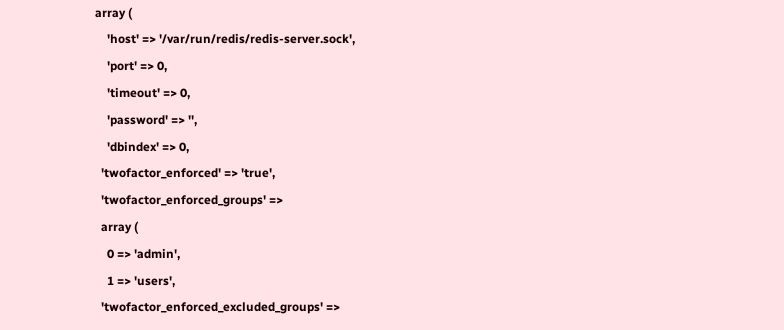array (
    'host' => '/var/run/redis/redis-server.sock',
    'port' => 0,
    'timeout' => 0,
    'password' => '',
    'dbindex' => 0,
  'twofactor_enforced' => 'true',
  'twofactor_enforced_groups' =>
  array (
    0 => 'admin',
    1 => 'users',
  'twofactor_enforced_excluded_groups' =>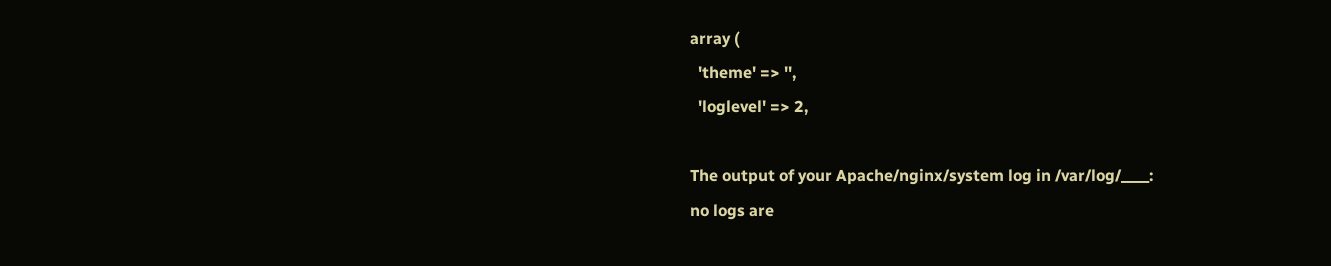array (
  'theme' => '',
  'loglevel' => 2,

The output of your Apache/nginx/system log in /var/log/____:
no logs are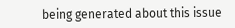being generated about this issue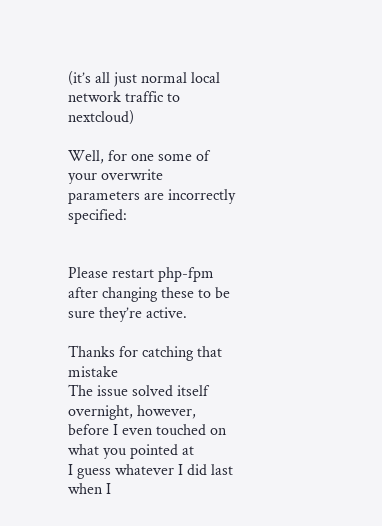(it’s all just normal local network traffic to nextcloud)

Well, for one some of your overwrite parameters are incorrectly specified:


Please restart php-fpm after changing these to be sure they’re active.

Thanks for catching that mistake
The issue solved itself overnight, however, before I even touched on what you pointed at
I guess whatever I did last when I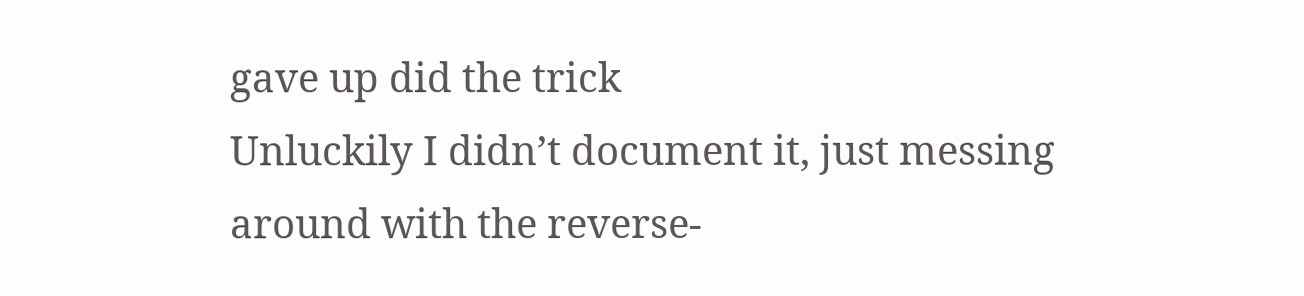gave up did the trick
Unluckily I didn’t document it, just messing around with the reverse-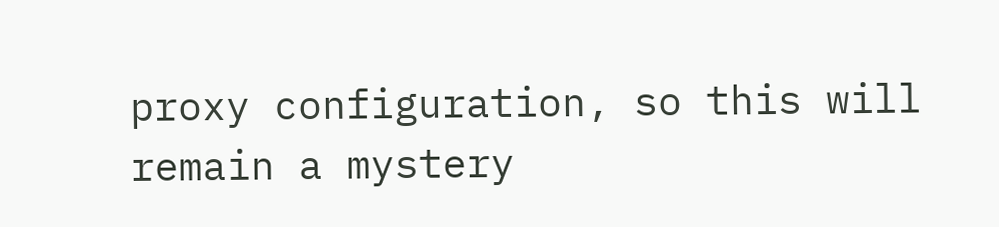proxy configuration, so this will remain a mystery